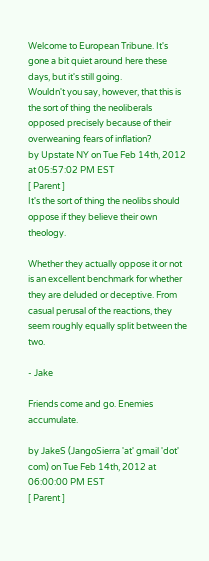Welcome to European Tribune. It's gone a bit quiet around here these days, but it's still going.
Wouldn't you say, however, that this is the sort of thing the neoliberals opposed precisely because of their overweaning fears of inflation?
by Upstate NY on Tue Feb 14th, 2012 at 05:57:02 PM EST
[ Parent ]
It's the sort of thing the neolibs should oppose if they believe their own theology.

Whether they actually oppose it or not is an excellent benchmark for whether they are deluded or deceptive. From casual perusal of the reactions, they seem roughly equally split between the two.

- Jake

Friends come and go. Enemies accumulate.

by JakeS (JangoSierra 'at' gmail 'dot' com) on Tue Feb 14th, 2012 at 06:00:00 PM EST
[ Parent ]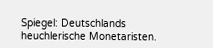Spiegel: Deutschlands heuchlerische Monetaristen.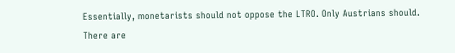Essentially, monetarists should not oppose the LTRO. Only Austrians should. There are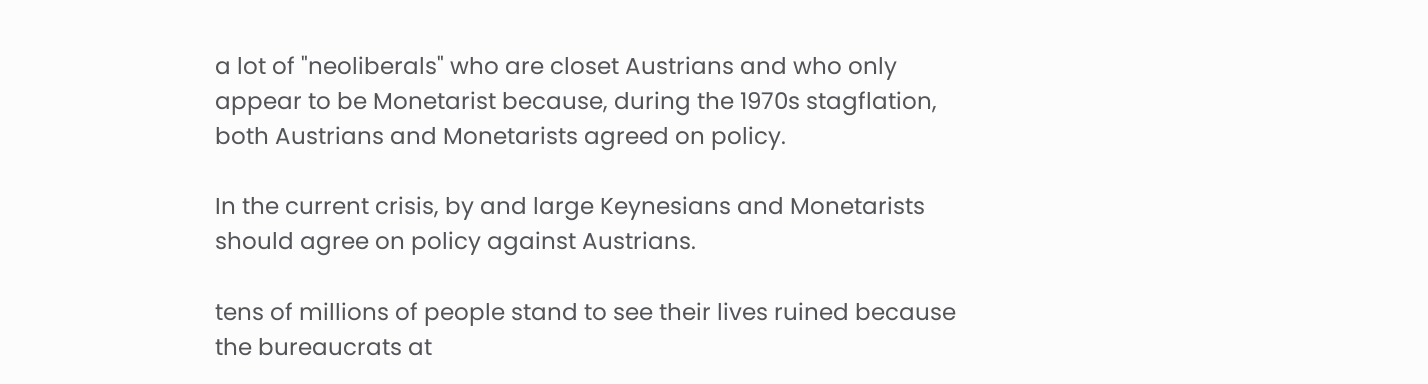a lot of "neoliberals" who are closet Austrians and who only appear to be Monetarist because, during the 1970s stagflation, both Austrians and Monetarists agreed on policy.

In the current crisis, by and large Keynesians and Monetarists should agree on policy against Austrians.

tens of millions of people stand to see their lives ruined because the bureaucrats at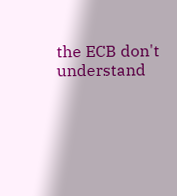the ECB don't understand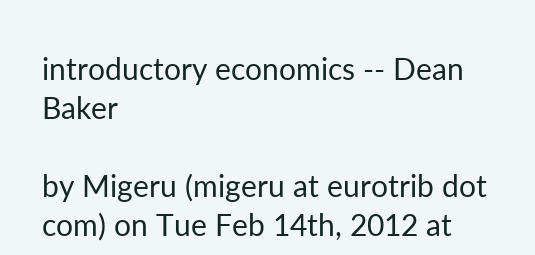introductory economics -- Dean Baker

by Migeru (migeru at eurotrib dot com) on Tue Feb 14th, 2012 at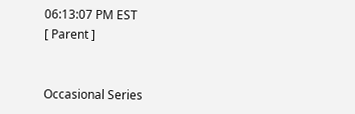06:13:07 PM EST
[ Parent ]


Occasional Series